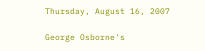Thursday, August 16, 2007

George Osborne's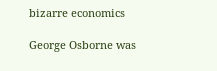bizarre economics

George Osborne was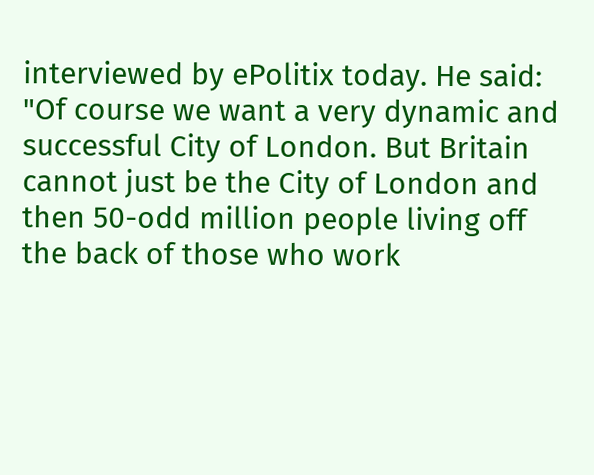interviewed by ePolitix today. He said:
"Of course we want a very dynamic and successful City of London. But Britain cannot just be the City of London and then 50-odd million people living off the back of those who work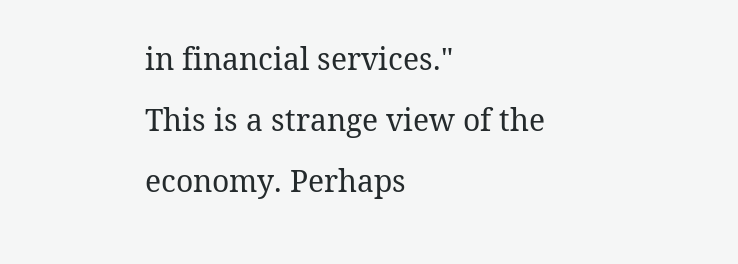in financial services."
This is a strange view of the economy. Perhaps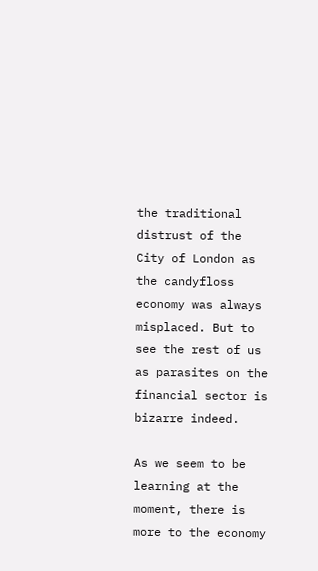the traditional distrust of the City of London as the candyfloss economy was always misplaced. But to see the rest of us as parasites on the financial sector is bizarre indeed.

As we seem to be learning at the moment, there is more to the economy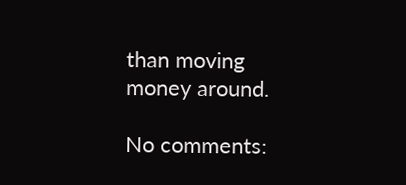than moving money around.

No comments: